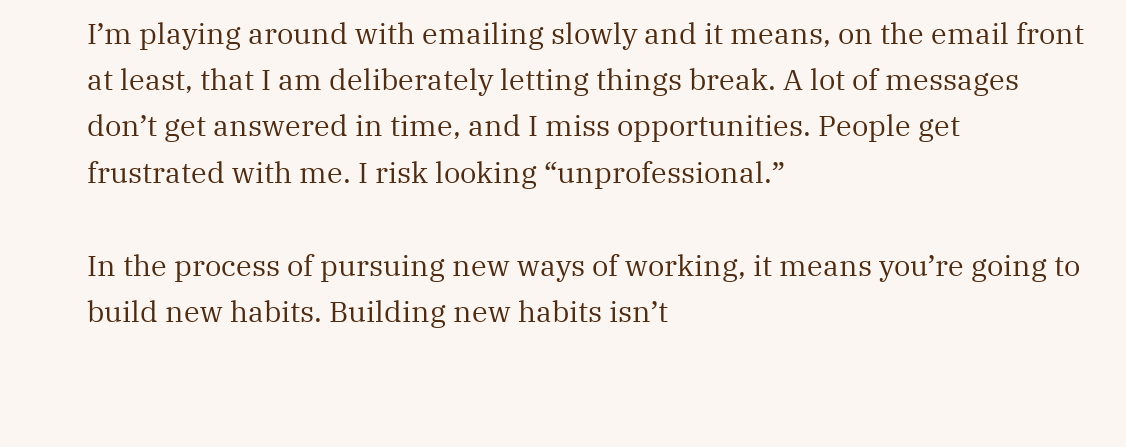I’m playing around with emailing slowly and it means, on the email front at least, that I am deliberately letting things break. A lot of messages don’t get answered in time, and I miss opportunities. People get frustrated with me. I risk looking “unprofessional.”

In the process of pursuing new ways of working, it means you’re going to build new habits. Building new habits isn’t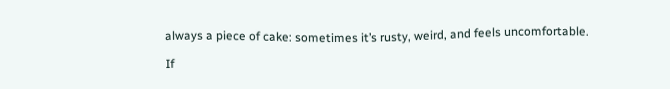always a piece of cake: sometimes it’s rusty, weird, and feels uncomfortable.

If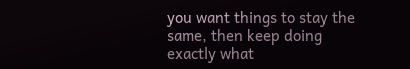you want things to stay the same, then keep doing exactly what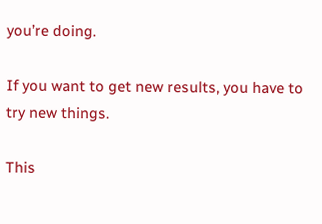you’re doing.

If you want to get new results, you have to try new things.

This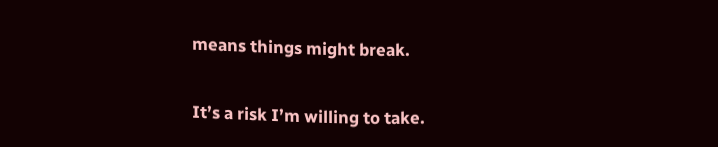means things might break.

It’s a risk I’m willing to take.